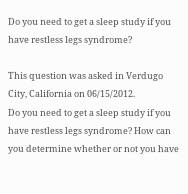Do you need to get a sleep study if you have restless legs syndrome?

This question was asked in Verdugo City, California on 06/15/2012.
Do you need to get a sleep study if you have restless legs syndrome? How can you determine whether or not you have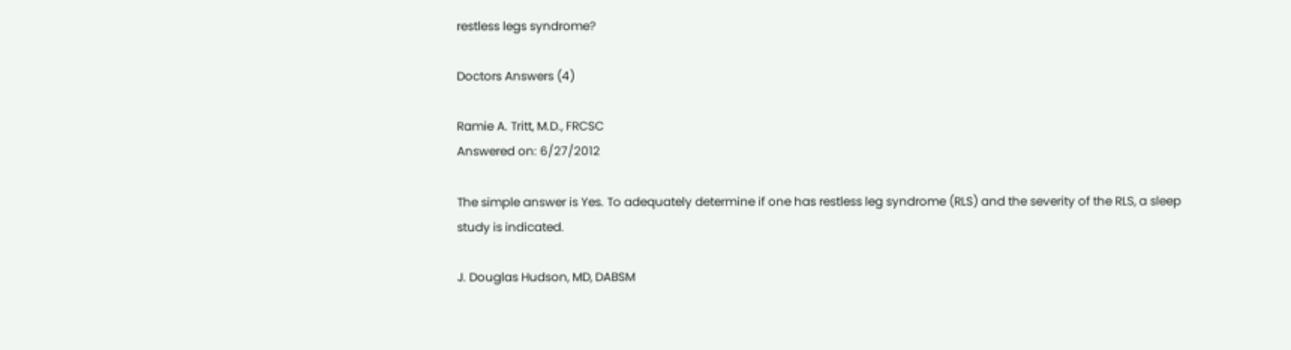restless legs syndrome?

Doctors Answers (4)

Ramie A. Tritt, M.D., FRCSC
Answered on: 6/27/2012

The simple answer is Yes. To adequately determine if one has restless leg syndrome (RLS) and the severity of the RLS, a sleep study is indicated.

J. Douglas Hudson, MD, DABSM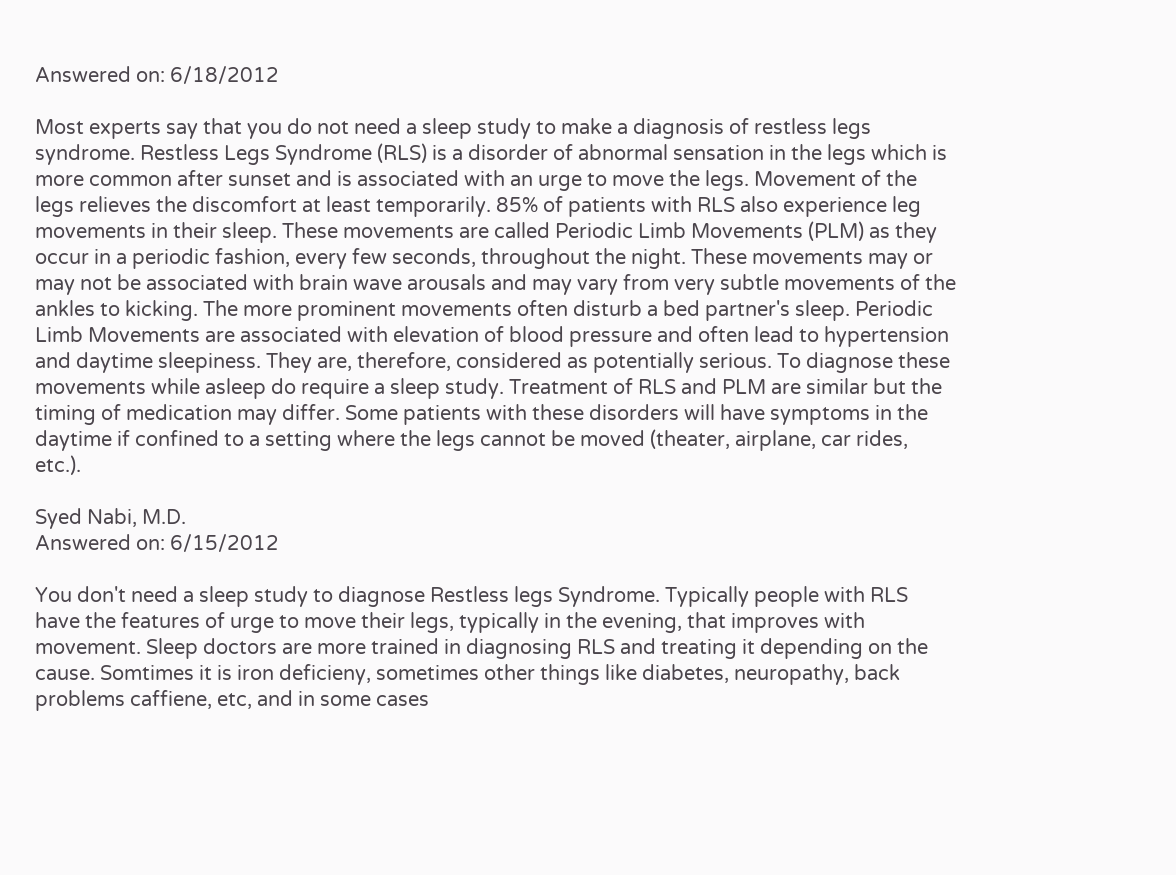Answered on: 6/18/2012

Most experts say that you do not need a sleep study to make a diagnosis of restless legs syndrome. Restless Legs Syndrome (RLS) is a disorder of abnormal sensation in the legs which is more common after sunset and is associated with an urge to move the legs. Movement of the legs relieves the discomfort at least temporarily. 85% of patients with RLS also experience leg movements in their sleep. These movements are called Periodic Limb Movements (PLM) as they occur in a periodic fashion, every few seconds, throughout the night. These movements may or may not be associated with brain wave arousals and may vary from very subtle movements of the ankles to kicking. The more prominent movements often disturb a bed partner's sleep. Periodic Limb Movements are associated with elevation of blood pressure and often lead to hypertension and daytime sleepiness. They are, therefore, considered as potentially serious. To diagnose these movements while asleep do require a sleep study. Treatment of RLS and PLM are similar but the timing of medication may differ. Some patients with these disorders will have symptoms in the daytime if confined to a setting where the legs cannot be moved (theater, airplane, car rides, etc.).

Syed Nabi, M.D.
Answered on: 6/15/2012

You don't need a sleep study to diagnose Restless legs Syndrome. Typically people with RLS have the features of urge to move their legs, typically in the evening, that improves with movement. Sleep doctors are more trained in diagnosing RLS and treating it depending on the cause. Somtimes it is iron deficieny, sometimes other things like diabetes, neuropathy, back problems caffiene, etc, and in some cases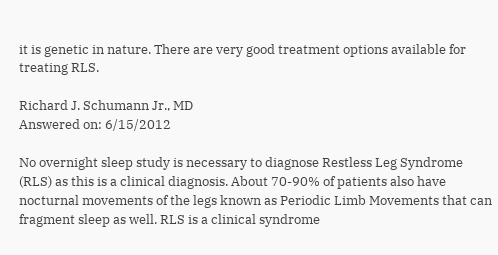it is genetic in nature. There are very good treatment options available for treating RLS.

Richard J. Schumann Jr., MD
Answered on: 6/15/2012

No overnight sleep study is necessary to diagnose Restless Leg Syndrome (RLS) as this is a clinical diagnosis. About 70-90% of patients also have nocturnal movements of the legs known as Periodic Limb Movements that can fragment sleep as well. RLS is a clinical syndrome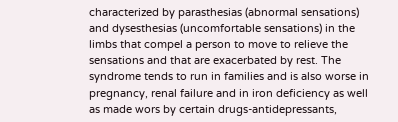characterized by parasthesias (abnormal sensations) and dysesthesias (uncomfortable sensations) in the limbs that compel a person to move to relieve the sensations and that are exacerbated by rest. The syndrome tends to run in families and is also worse in pregnancy, renal failure and in iron deficiency as well as made wors by certain drugs-antidepressants,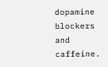dopamine blockers and caffeine.